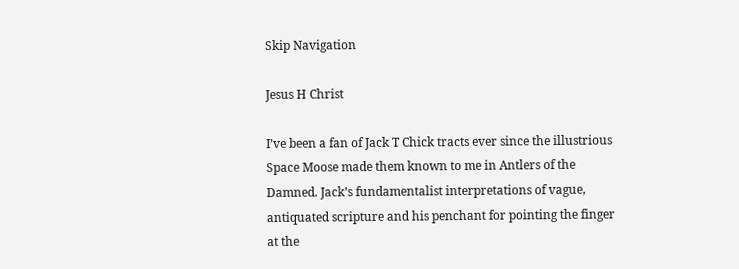Skip Navigation

Jesus H Christ

I’ve been a fan of Jack T Chick tracts ever since the illustrious Space Moose made them known to me in Antlers of the Damned. Jack’s fundamentalist interpretations of vague, antiquated scripture and his penchant for pointing the finger at the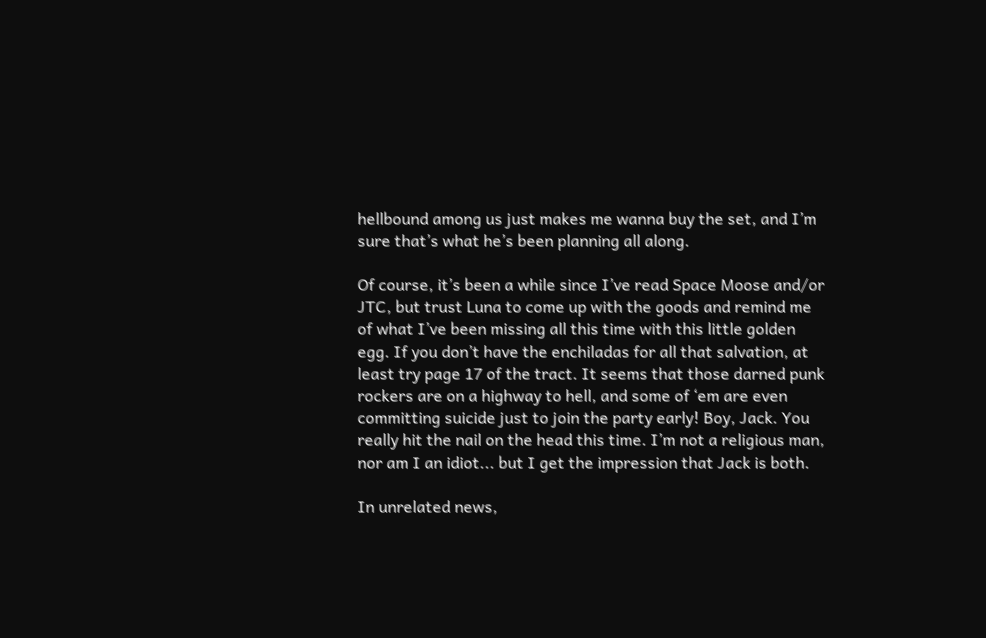hellbound among us just makes me wanna buy the set, and I’m sure that’s what he’s been planning all along.

Of course, it’s been a while since I’ve read Space Moose and/or JTC, but trust Luna to come up with the goods and remind me of what I’ve been missing all this time with this little golden egg. If you don’t have the enchiladas for all that salvation, at least try page 17 of the tract. It seems that those darned punk rockers are on a highway to hell, and some of ‘em are even committing suicide just to join the party early! Boy, Jack. You really hit the nail on the head this time. I’m not a religious man, nor am I an idiot... but I get the impression that Jack is both.

In unrelated news,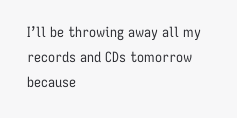I’ll be throwing away all my records and CDs tomorrow because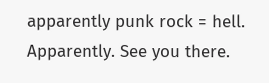apparently punk rock = hell. Apparently. See you there.